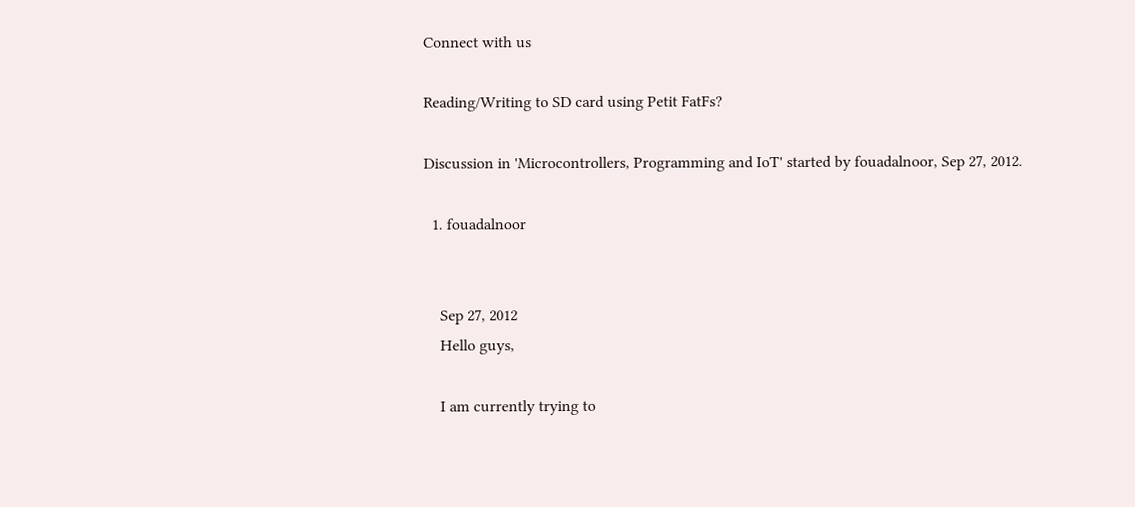Connect with us

Reading/Writing to SD card using Petit FatFs?

Discussion in 'Microcontrollers, Programming and IoT' started by fouadalnoor, Sep 27, 2012.

  1. fouadalnoor


    Sep 27, 2012
    Hello guys,

    I am currently trying to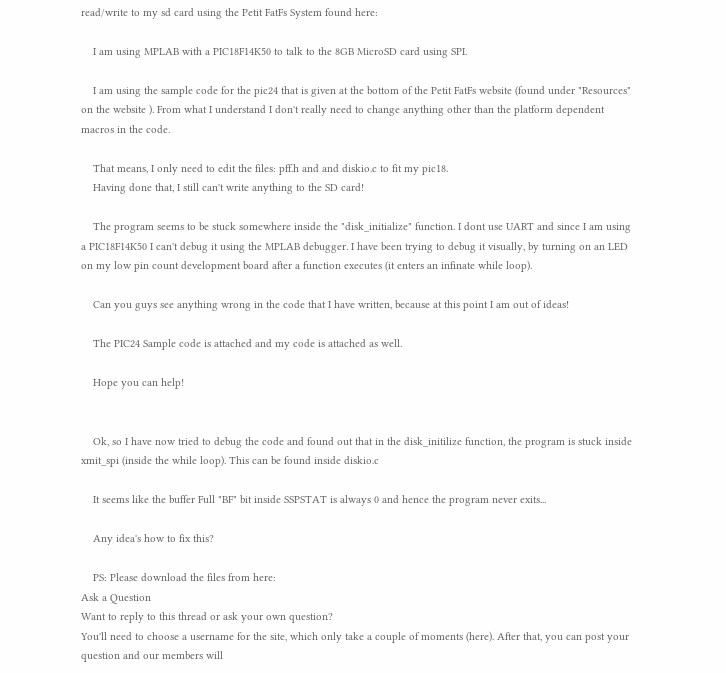read/write to my sd card using the Petit FatFs System found here:

    I am using MPLAB with a PIC18F14K50 to talk to the 8GB MicroSD card using SPI.

    I am using the sample code for the pic24 that is given at the bottom of the Petit FatFs website (found under "Resources" on the website ). From what I understand I don't really need to change anything other than the platform dependent macros in the code.

    That means, I only need to edit the files: pff.h and and diskio.c to fit my pic18.
    Having done that, I still can't write anything to the SD card!

    The program seems to be stuck somewhere inside the "disk_initialize" function. I dont use UART and since I am using a PIC18F14K50 I can't debug it using the MPLAB debugger. I have been trying to debug it visually, by turning on an LED on my low pin count development board after a function executes (it enters an infinate while loop).

    Can you guys see anything wrong in the code that I have written, because at this point I am out of ideas!

    The PIC24 Sample code is attached and my code is attached as well.

    Hope you can help!


    Ok, so I have now tried to debug the code and found out that in the disk_initilize function, the program is stuck inside xmit_spi (inside the while loop). This can be found inside diskio.c

    It seems like the buffer Full "BF" bit inside SSPSTAT is always 0 and hence the program never exits...

    Any idea's how to fix this?

    PS: Please download the files from here:
Ask a Question
Want to reply to this thread or ask your own question?
You'll need to choose a username for the site, which only take a couple of moments (here). After that, you can post your question and our members will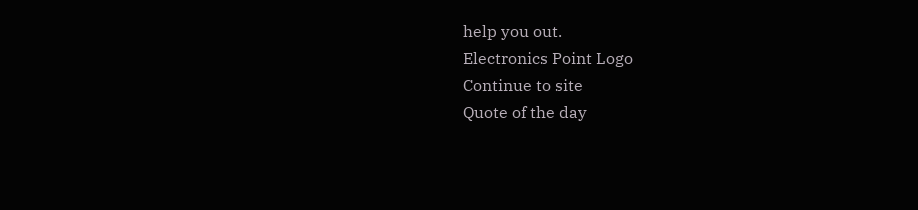help you out.
Electronics Point Logo
Continue to site
Quote of the day